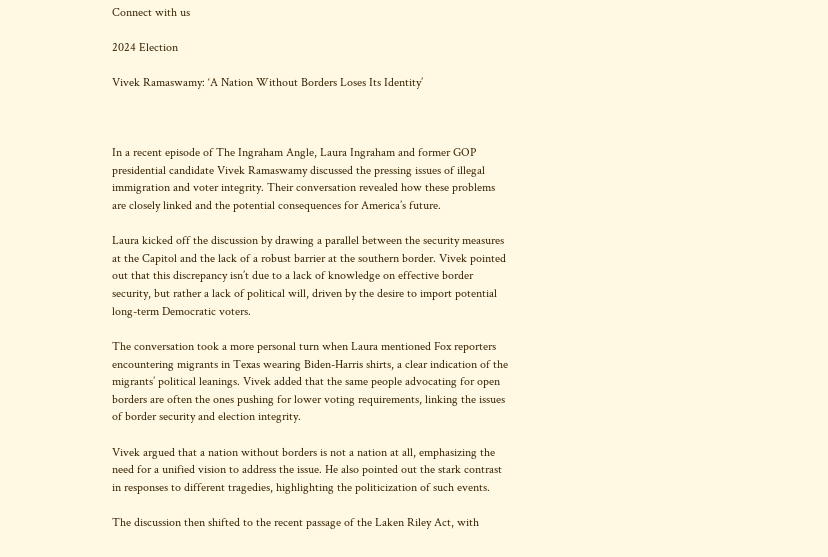Connect with us

2024 Election

Vivek Ramaswamy: ‘A Nation Without Borders Loses Its Identity’



In a recent episode of The Ingraham Angle, Laura Ingraham and former GOP presidential candidate Vivek Ramaswamy discussed the pressing issues of illegal immigration and voter integrity. Their conversation revealed how these problems are closely linked and the potential consequences for America’s future.

Laura kicked off the discussion by drawing a parallel between the security measures at the Capitol and the lack of a robust barrier at the southern border. Vivek pointed out that this discrepancy isn’t due to a lack of knowledge on effective border security, but rather a lack of political will, driven by the desire to import potential long-term Democratic voters.

The conversation took a more personal turn when Laura mentioned Fox reporters encountering migrants in Texas wearing Biden-Harris shirts, a clear indication of the migrants’ political leanings. Vivek added that the same people advocating for open borders are often the ones pushing for lower voting requirements, linking the issues of border security and election integrity.

Vivek argued that a nation without borders is not a nation at all, emphasizing the need for a unified vision to address the issue. He also pointed out the stark contrast in responses to different tragedies, highlighting the politicization of such events.

The discussion then shifted to the recent passage of the Laken Riley Act, with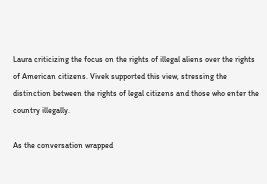Laura criticizing the focus on the rights of illegal aliens over the rights of American citizens. Vivek supported this view, stressing the distinction between the rights of legal citizens and those who enter the country illegally.

As the conversation wrapped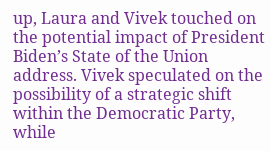up, Laura and Vivek touched on the potential impact of President Biden’s State of the Union address. Vivek speculated on the possibility of a strategic shift within the Democratic Party, while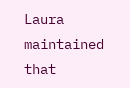Laura maintained that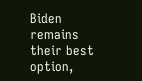Biden remains their best option,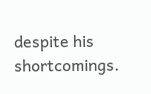despite his shortcomings.